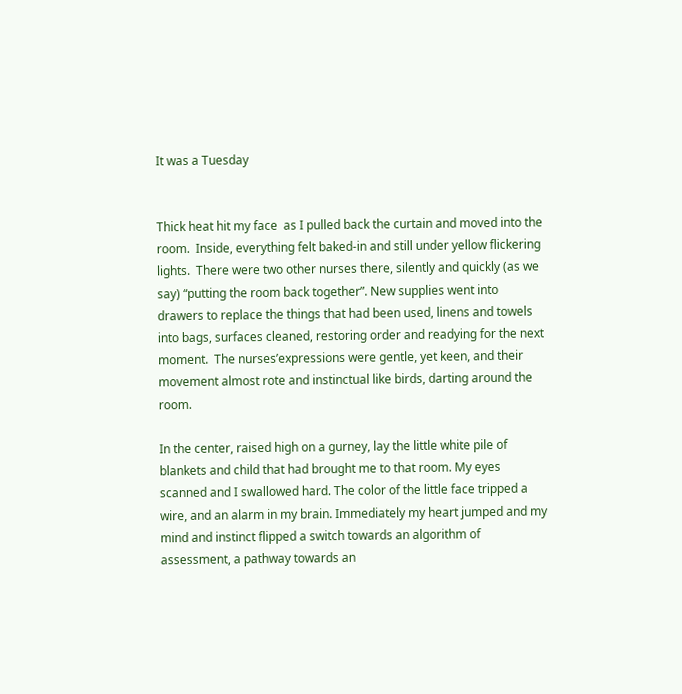It was a Tuesday


Thick heat hit my face  as I pulled back the curtain and moved into the room.  Inside, everything felt baked-in and still under yellow flickering lights.  There were two other nurses there, silently and quickly (as we say) “putting the room back together”. New supplies went into drawers to replace the things that had been used, linens and towels into bags, surfaces cleaned, restoring order and readying for the next moment.  The nurses’expressions were gentle, yet keen, and their movement almost rote and instinctual like birds, darting around the room.

In the center, raised high on a gurney, lay the little white pile of blankets and child that had brought me to that room. My eyes scanned and I swallowed hard. The color of the little face tripped a wire, and an alarm in my brain. Immediately my heart jumped and my mind and instinct flipped a switch towards an algorithm of assessment, a pathway towards an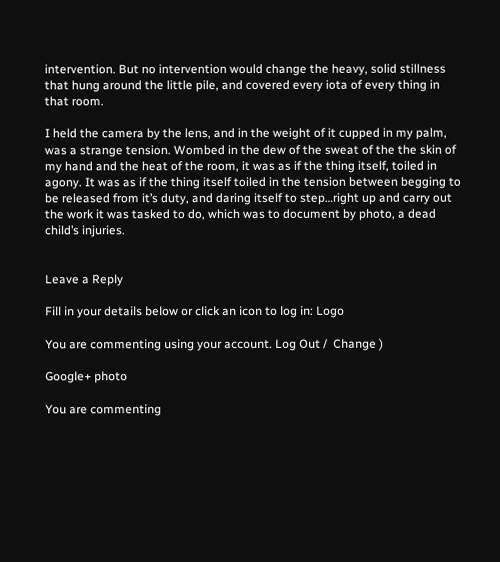intervention. But no intervention would change the heavy, solid stillness that hung around the little pile, and covered every iota of every thing in that room.

I held the camera by the lens, and in the weight of it cupped in my palm, was a strange tension. Wombed in the dew of the sweat of the the skin of my hand and the heat of the room, it was as if the thing itself, toiled in agony. It was as if the thing itself toiled in the tension between begging to be released from it’s duty, and daring itself to step…right up and carry out the work it was tasked to do, which was to document by photo, a dead child’s injuries.


Leave a Reply

Fill in your details below or click an icon to log in: Logo

You are commenting using your account. Log Out /  Change )

Google+ photo

You are commenting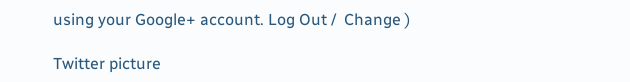using your Google+ account. Log Out /  Change )

Twitter picture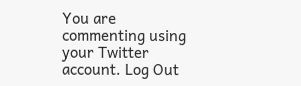You are commenting using your Twitter account. Log Out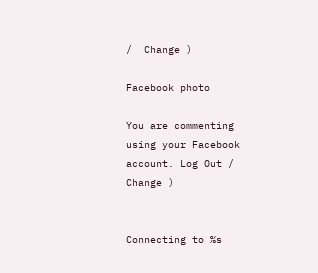/  Change )

Facebook photo

You are commenting using your Facebook account. Log Out /  Change )


Connecting to %s